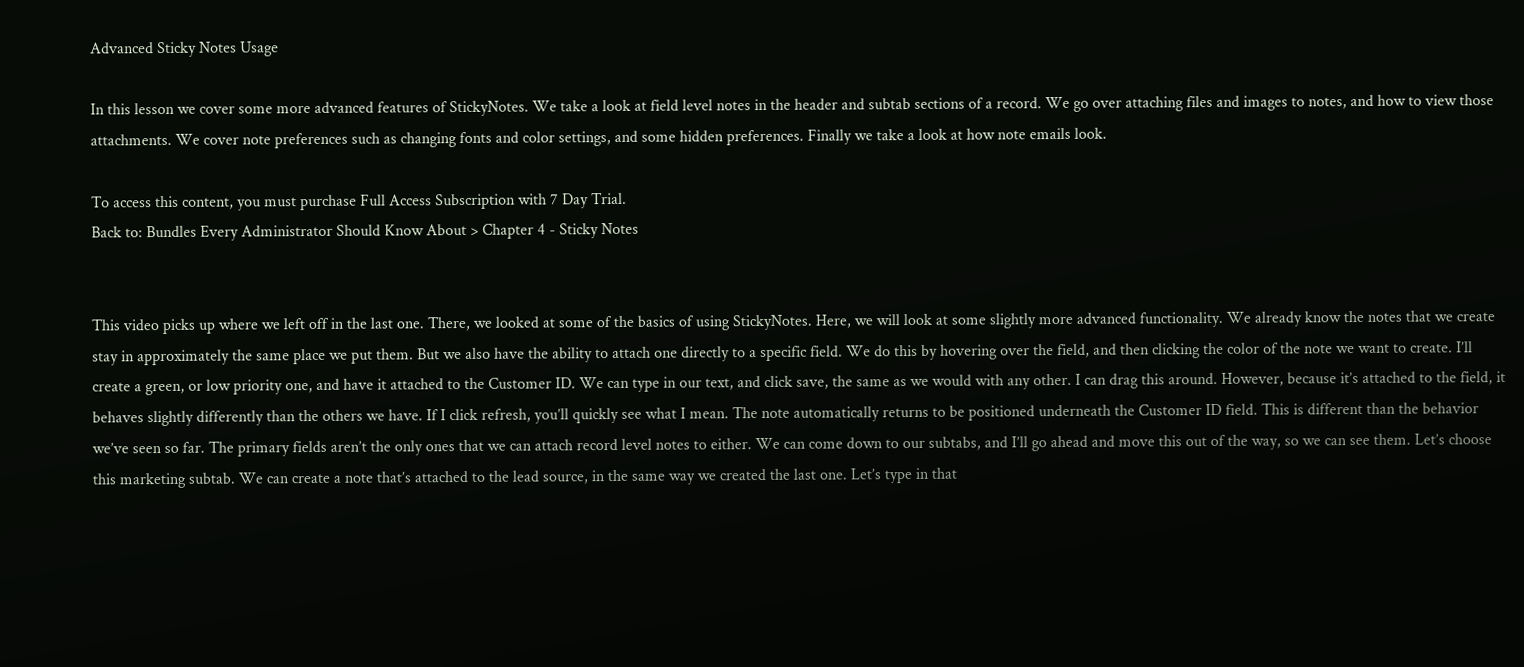Advanced Sticky Notes Usage

In this lesson we cover some more advanced features of StickyNotes. We take a look at field level notes in the header and subtab sections of a record. We go over attaching files and images to notes, and how to view those attachments. We cover note preferences such as changing fonts and color settings, and some hidden preferences. Finally we take a look at how note emails look.

To access this content, you must purchase Full Access Subscription with 7 Day Trial.
Back to: Bundles Every Administrator Should Know About > Chapter 4 - Sticky Notes


This video picks up where we left off in the last one. There, we looked at some of the basics of using StickyNotes. Here, we will look at some slightly more advanced functionality. We already know the notes that we create stay in approximately the same place we put them. But we also have the ability to attach one directly to a specific field. We do this by hovering over the field, and then clicking the color of the note we want to create. I’ll create a green, or low priority one, and have it attached to the Customer ID. We can type in our text, and click save, the same as we would with any other. I can drag this around. However, because it’s attached to the field, it behaves slightly differently than the others we have. If I click refresh, you’ll quickly see what I mean. The note automatically returns to be positioned underneath the Customer ID field. This is different than the behavior we’ve seen so far. The primary fields aren’t the only ones that we can attach record level notes to either. We can come down to our subtabs, and I’ll go ahead and move this out of the way, so we can see them. Let’s choose this marketing subtab. We can create a note that’s attached to the lead source, in the same way we created the last one. Let’s type in that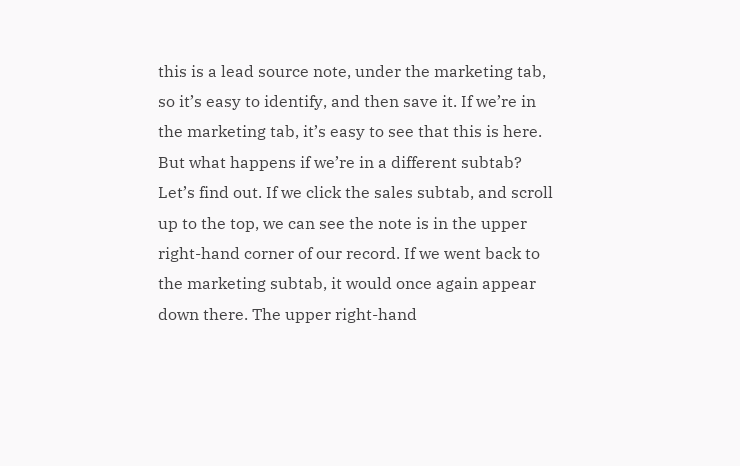this is a lead source note, under the marketing tab, so it’s easy to identify, and then save it. If we’re in the marketing tab, it’s easy to see that this is here. But what happens if we’re in a different subtab? Let’s find out. If we click the sales subtab, and scroll up to the top, we can see the note is in the upper right-hand corner of our record. If we went back to the marketing subtab, it would once again appear down there. The upper right-hand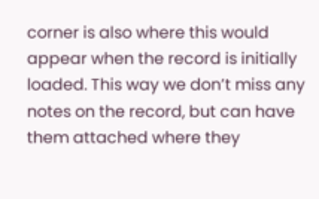corner is also where this would appear when the record is initially loaded. This way we don’t miss any notes on the record, but can have them attached where they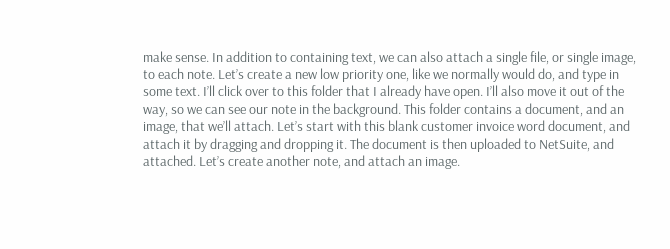make sense. In addition to containing text, we can also attach a single file, or single image, to each note. Let’s create a new low priority one, like we normally would do, and type in some text. I’ll click over to this folder that I already have open. I’ll also move it out of the way, so we can see our note in the background. This folder contains a document, and an image, that we’ll attach. Let’s start with this blank customer invoice word document, and attach it by dragging and dropping it. The document is then uploaded to NetSuite, and attached. Let’s create another note, and attach an image.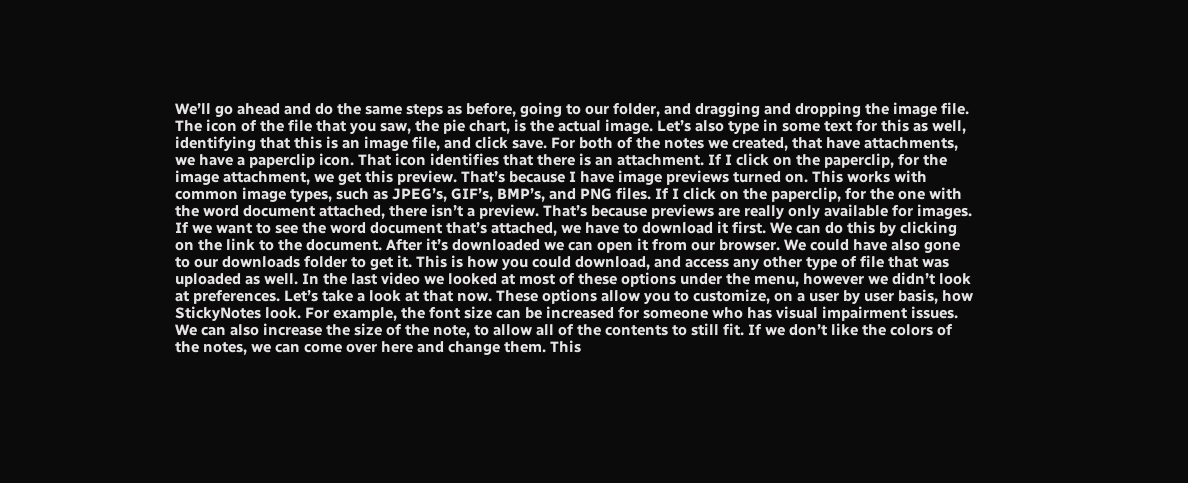We’ll go ahead and do the same steps as before, going to our folder, and dragging and dropping the image file. The icon of the file that you saw, the pie chart, is the actual image. Let’s also type in some text for this as well, identifying that this is an image file, and click save. For both of the notes we created, that have attachments, we have a paperclip icon. That icon identifies that there is an attachment. If I click on the paperclip, for the image attachment, we get this preview. That’s because I have image previews turned on. This works with common image types, such as JPEG’s, GIF’s, BMP’s, and PNG files. If I click on the paperclip, for the one with the word document attached, there isn’t a preview. That’s because previews are really only available for images. If we want to see the word document that’s attached, we have to download it first. We can do this by clicking on the link to the document. After it’s downloaded we can open it from our browser. We could have also gone to our downloads folder to get it. This is how you could download, and access any other type of file that was uploaded as well. In the last video we looked at most of these options under the menu, however we didn’t look at preferences. Let’s take a look at that now. These options allow you to customize, on a user by user basis, how StickyNotes look. For example, the font size can be increased for someone who has visual impairment issues. We can also increase the size of the note, to allow all of the contents to still fit. If we don’t like the colors of the notes, we can come over here and change them. This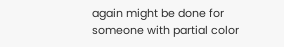again might be done for someone with partial color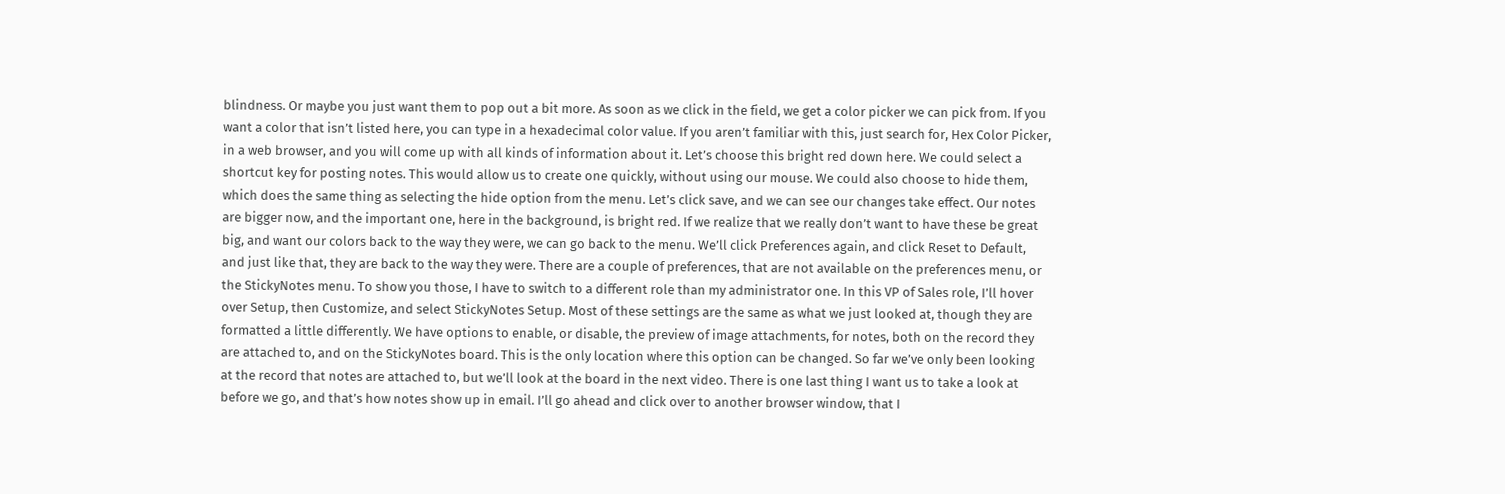blindness. Or maybe you just want them to pop out a bit more. As soon as we click in the field, we get a color picker we can pick from. If you want a color that isn’t listed here, you can type in a hexadecimal color value. If you aren’t familiar with this, just search for, Hex Color Picker, in a web browser, and you will come up with all kinds of information about it. Let’s choose this bright red down here. We could select a shortcut key for posting notes. This would allow us to create one quickly, without using our mouse. We could also choose to hide them, which does the same thing as selecting the hide option from the menu. Let’s click save, and we can see our changes take effect. Our notes are bigger now, and the important one, here in the background, is bright red. If we realize that we really don’t want to have these be great big, and want our colors back to the way they were, we can go back to the menu. We’ll click Preferences again, and click Reset to Default, and just like that, they are back to the way they were. There are a couple of preferences, that are not available on the preferences menu, or the StickyNotes menu. To show you those, I have to switch to a different role than my administrator one. In this VP of Sales role, I’ll hover over Setup, then Customize, and select StickyNotes Setup. Most of these settings are the same as what we just looked at, though they are formatted a little differently. We have options to enable, or disable, the preview of image attachments, for notes, both on the record they are attached to, and on the StickyNotes board. This is the only location where this option can be changed. So far we’ve only been looking at the record that notes are attached to, but we’ll look at the board in the next video. There is one last thing I want us to take a look at before we go, and that’s how notes show up in email. I’ll go ahead and click over to another browser window, that I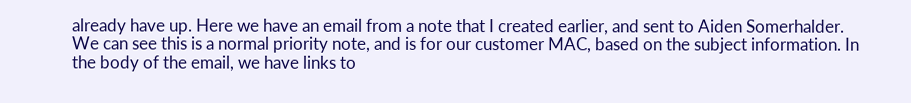already have up. Here we have an email from a note that I created earlier, and sent to Aiden Somerhalder. We can see this is a normal priority note, and is for our customer MAC, based on the subject information. In the body of the email, we have links to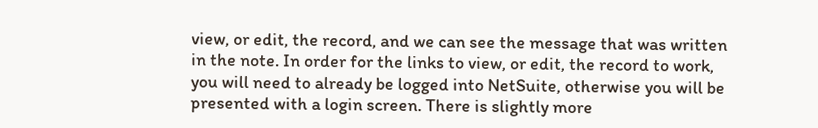view, or edit, the record, and we can see the message that was written in the note. In order for the links to view, or edit, the record to work, you will need to already be logged into NetSuite, otherwise you will be presented with a login screen. There is slightly more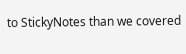to StickyNotes than we covered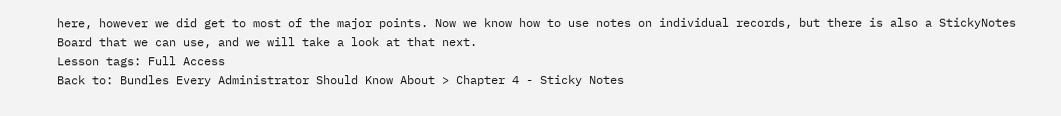here, however we did get to most of the major points. Now we know how to use notes on individual records, but there is also a StickyNotes Board that we can use, and we will take a look at that next.
Lesson tags: Full Access
Back to: Bundles Every Administrator Should Know About > Chapter 4 - Sticky Notes